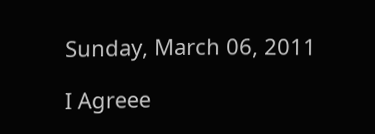Sunday, March 06, 2011

I Agreee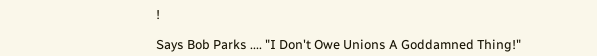!

Says Bob Parks .... "I Don't Owe Unions A Goddamned Thing!"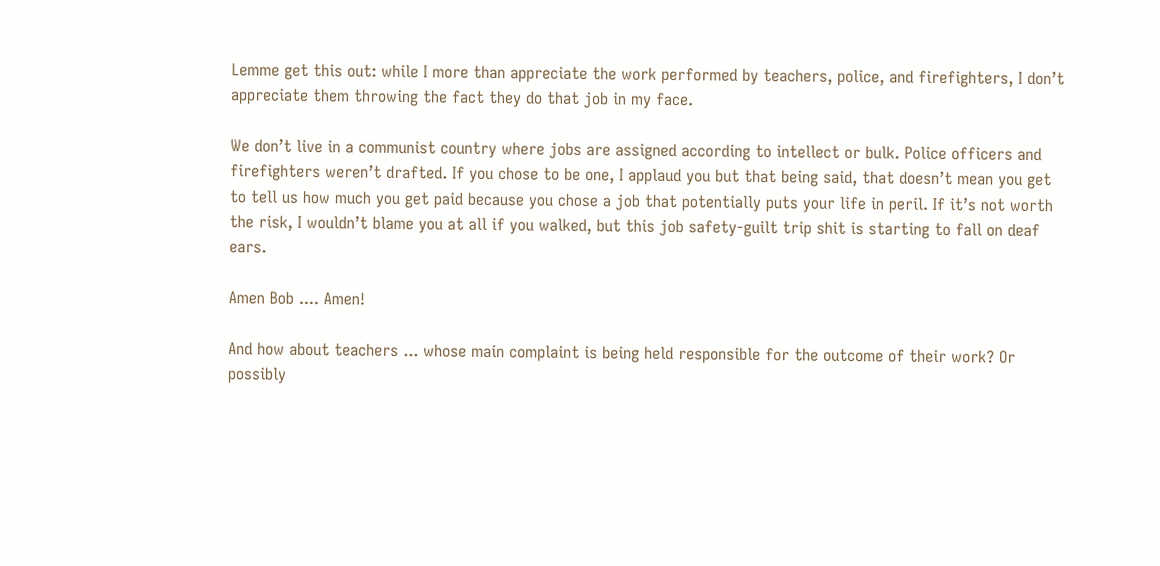Lemme get this out: while I more than appreciate the work performed by teachers, police, and firefighters, I don’t appreciate them throwing the fact they do that job in my face.

We don’t live in a communist country where jobs are assigned according to intellect or bulk. Police officers and firefighters weren’t drafted. If you chose to be one, I applaud you but that being said, that doesn’t mean you get to tell us how much you get paid because you chose a job that potentially puts your life in peril. If it’s not worth the risk, I wouldn’t blame you at all if you walked, but this job safety-guilt trip shit is starting to fall on deaf ears.

Amen Bob .... Amen!

And how about teachers ... whose main complaint is being held responsible for the outcome of their work? Or possibly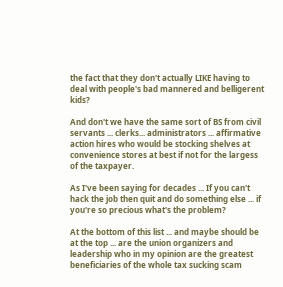the fact that they don't actually LIKE having to deal with people's bad mannered and belligerent kids?

And don't we have the same sort of BS from civil servants ... clerks... administrators ... affirmative action hires who would be stocking shelves at convenience stores at best if not for the largess of the taxpayer.

As I've been saying for decades ... If you can't hack the job then quit and do something else ... if you're so precious what's the problem?

At the bottom of this list ... and maybe should be at the top ... are the union organizers and leadership who in my opinion are the greatest beneficiaries of the whole tax sucking scam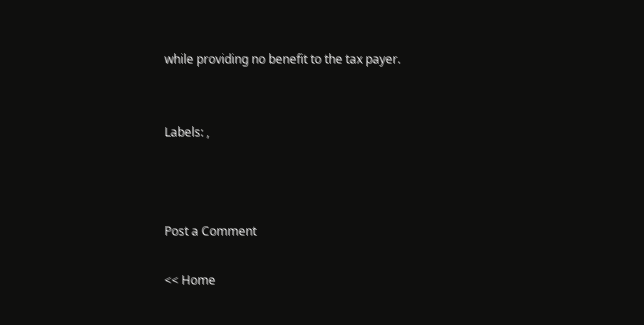while providing no benefit to the tax payer.


Labels: ,



Post a Comment

<< Home